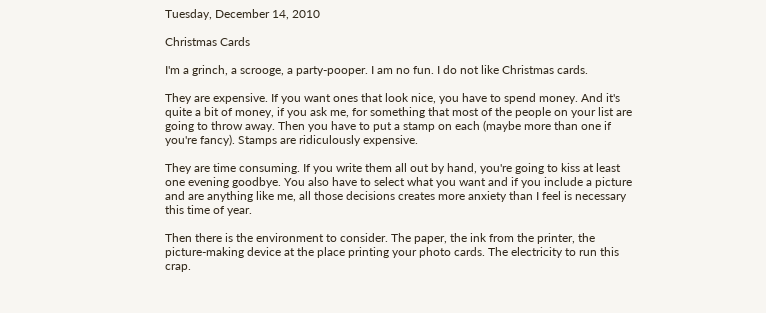Tuesday, December 14, 2010

Christmas Cards

I'm a grinch, a scrooge, a party-pooper. I am no fun. I do not like Christmas cards.

They are expensive. If you want ones that look nice, you have to spend money. And it's quite a bit of money, if you ask me, for something that most of the people on your list are going to throw away. Then you have to put a stamp on each (maybe more than one if you're fancy). Stamps are ridiculously expensive.

They are time consuming. If you write them all out by hand, you're going to kiss at least one evening goodbye. You also have to select what you want and if you include a picture and are anything like me, all those decisions creates more anxiety than I feel is necessary this time of year.

Then there is the environment to consider. The paper, the ink from the printer, the picture-making device at the place printing your photo cards. The electricity to run this crap.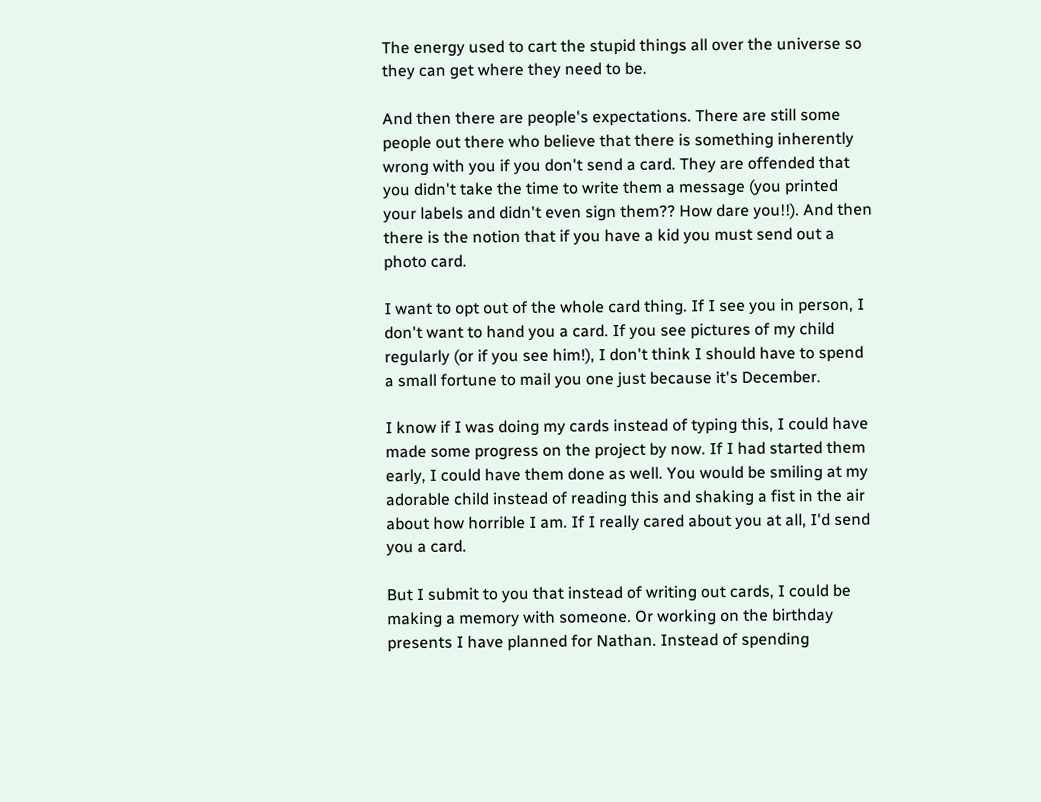The energy used to cart the stupid things all over the universe so they can get where they need to be.

And then there are people's expectations. There are still some people out there who believe that there is something inherently wrong with you if you don't send a card. They are offended that you didn't take the time to write them a message (you printed your labels and didn't even sign them?? How dare you!!). And then there is the notion that if you have a kid you must send out a photo card.

I want to opt out of the whole card thing. If I see you in person, I don't want to hand you a card. If you see pictures of my child regularly (or if you see him!), I don't think I should have to spend a small fortune to mail you one just because it's December.

I know if I was doing my cards instead of typing this, I could have made some progress on the project by now. If I had started them early, I could have them done as well. You would be smiling at my adorable child instead of reading this and shaking a fist in the air about how horrible I am. If I really cared about you at all, I'd send you a card.

But I submit to you that instead of writing out cards, I could be making a memory with someone. Or working on the birthday presents I have planned for Nathan. Instead of spending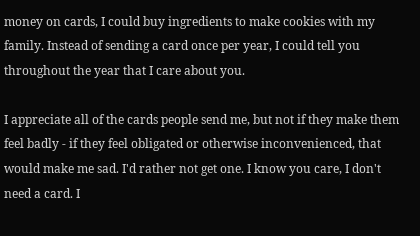money on cards, I could buy ingredients to make cookies with my family. Instead of sending a card once per year, I could tell you throughout the year that I care about you.

I appreciate all of the cards people send me, but not if they make them feel badly - if they feel obligated or otherwise inconvenienced, that would make me sad. I'd rather not get one. I know you care, I don't need a card. I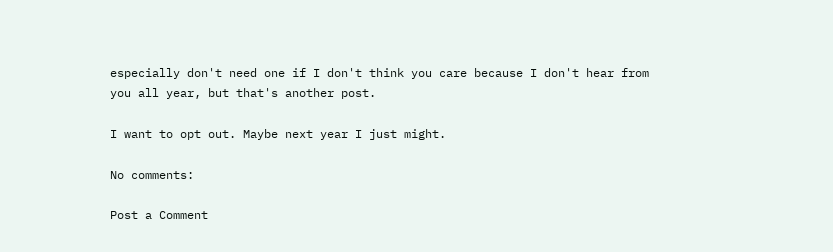especially don't need one if I don't think you care because I don't hear from you all year, but that's another post.

I want to opt out. Maybe next year I just might.

No comments:

Post a Comment